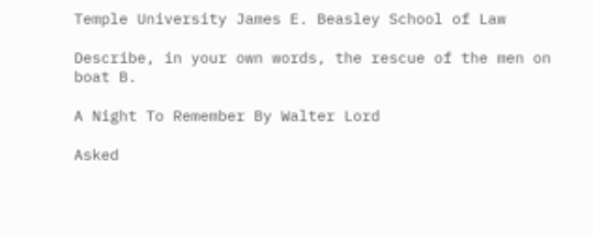Temple University James E. Beasley School of Law

Describe, in your own words, the rescue of the men on boat B.

A Night To Remember By Walter Lord

Asked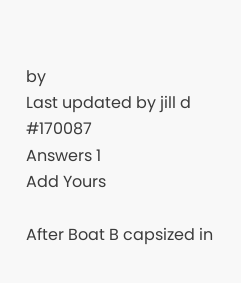by
Last updated by jill d #170087
Answers 1
Add Yours

After Boat B capsized in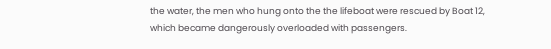the water, the men who hung onto the the lifeboat were rescued by Boat 12, which became dangerously overloaded with passengers.